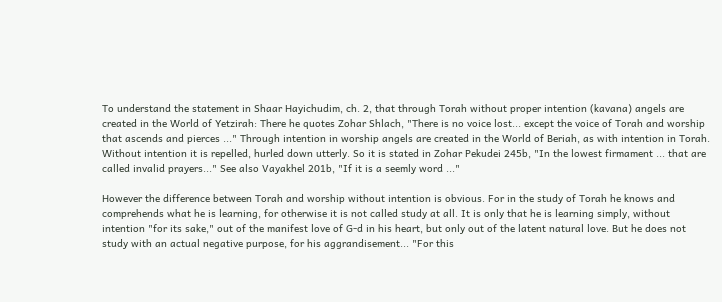To understand the statement in Shaar Hayichudim, ch. 2, that through Torah without proper intention (kavana) angels are created in the World of Yetzirah: There he quotes Zohar Shlach, "There is no voice lost... except the voice of Torah and worship that ascends and pierces ..." Through intention in worship angels are created in the World of Beriah, as with intention in Torah. Without intention it is repelled, hurled down utterly. So it is stated in Zohar Pekudei 245b, "In the lowest firmament ... that are called invalid prayers..." See also Vayakhel 201b, "If it is a seemly word ..."

However the difference between Torah and worship without intention is obvious. For in the study of Torah he knows and comprehends what he is learning, for otherwise it is not called study at all. It is only that he is learning simply, without intention "for its sake," out of the manifest love of G‑d in his heart, but only out of the latent natural love. But he does not study with an actual negative purpose, for his aggrandisement... "For this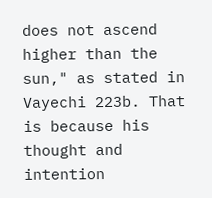does not ascend higher than the sun," as stated in Vayechi 223b. That is because his thought and intention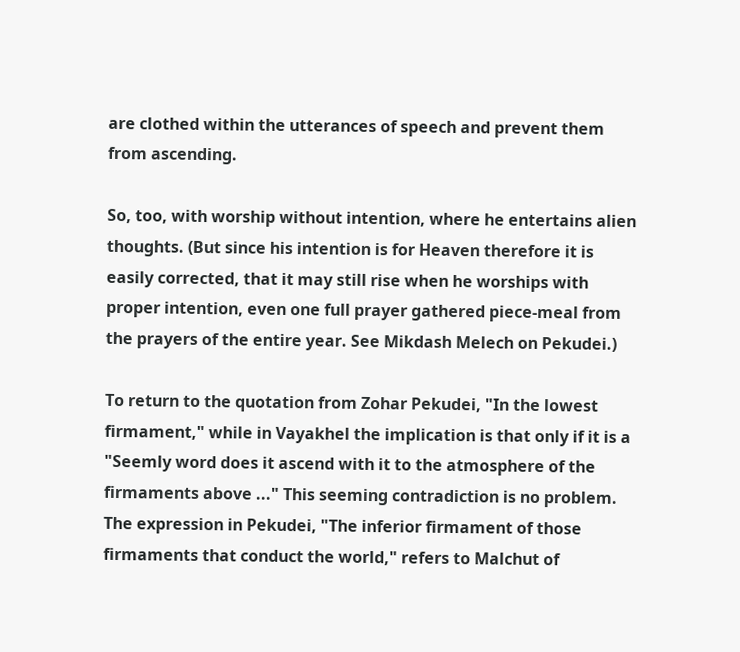are clothed within the utterances of speech and prevent them from ascending.

So, too, with worship without intention, where he entertains alien thoughts. (But since his intention is for Heaven therefore it is easily corrected, that it may still rise when he worships with proper intention, even one full prayer gathered piece-meal from the prayers of the entire year. See Mikdash Melech on Pekudei.)

To return to the quotation from Zohar Pekudei, "In the lowest firmament," while in Vayakhel the implication is that only if it is a "Seemly word does it ascend with it to the atmosphere of the firmaments above ..." This seeming contradiction is no problem. The expression in Pekudei, "The inferior firmament of those firmaments that conduct the world," refers to Malchut of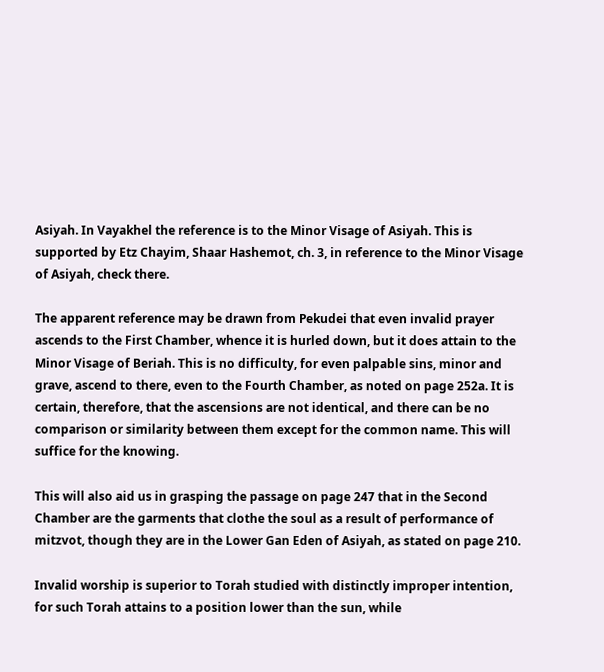Asiyah. In Vayakhel the reference is to the Minor Visage of Asiyah. This is supported by Etz Chayim, Shaar Hashemot, ch. 3, in reference to the Minor Visage of Asiyah, check there.

The apparent reference may be drawn from Pekudei that even invalid prayer ascends to the First Chamber, whence it is hurled down, but it does attain to the Minor Visage of Beriah. This is no difficulty, for even palpable sins, minor and grave, ascend to there, even to the Fourth Chamber, as noted on page 252a. It is certain, therefore, that the ascensions are not identical, and there can be no comparison or similarity between them except for the common name. This will suffice for the knowing.

This will also aid us in grasping the passage on page 247 that in the Second Chamber are the garments that clothe the soul as a result of performance of mitzvot, though they are in the Lower Gan Eden of Asiyah, as stated on page 210.

Invalid worship is superior to Torah studied with distinctly improper intention, for such Torah attains to a position lower than the sun, while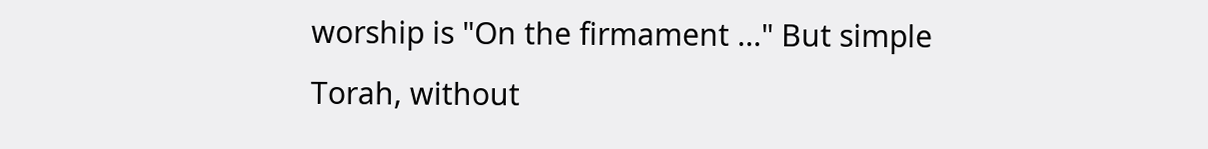worship is "On the firmament ..." But simple Torah, without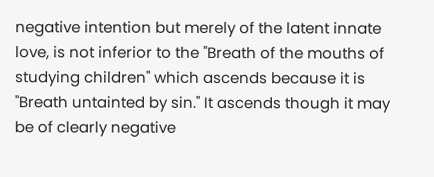negative intention but merely of the latent innate love, is not inferior to the "Breath of the mouths of studying children" which ascends because it is "Breath untainted by sin." It ascends though it may be of clearly negative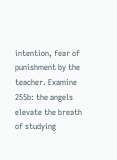intention, fear of punishment by the teacher. Examine 255b: the angels elevate the breath of studying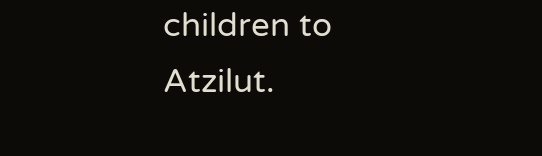children to Atzilut.